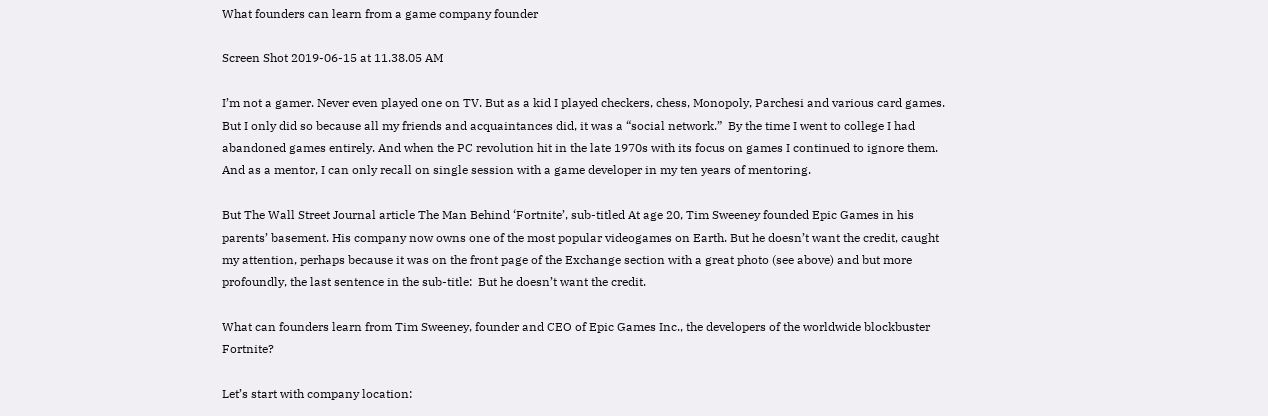What founders can learn from a game company founder

Screen Shot 2019-06-15 at 11.38.05 AM

I’m not a gamer. Never even played one on TV. But as a kid I played checkers, chess, Monopoly, Parchesi and various card games. But I only did so because all my friends and acquaintances did, it was a “social network.”  By the time I went to college I had abandoned games entirely. And when the PC revolution hit in the late 1970s with its focus on games I continued to ignore them. And as a mentor, I can only recall on single session with a game developer in my ten years of mentoring.

But The Wall Street Journal article The Man Behind ‘Fortnite’, sub-titled At age 20, Tim Sweeney founded Epic Games in his parents’ basement. His company now owns one of the most popular videogames on Earth. But he doesn’t want the credit, caught my attention, perhaps because it was on the front page of the Exchange section with a great photo (see above) and but more profoundly, the last sentence in the sub-title:  But he doesn’t want the credit.

What can founders learn from Tim Sweeney, founder and CEO of Epic Games Inc., the developers of the worldwide blockbuster Fortnite?

Let’s start with company location: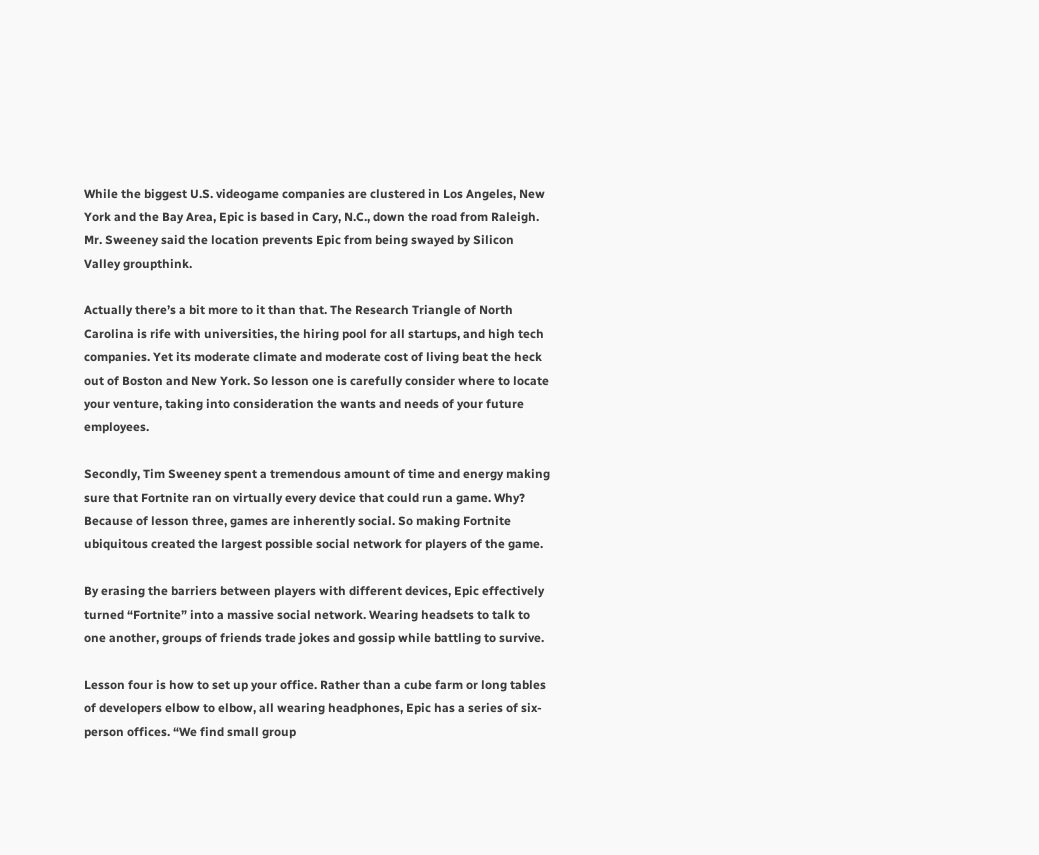While the biggest U.S. videogame companies are clustered in Los Angeles, New York and the Bay Area, Epic is based in Cary, N.C., down the road from Raleigh. Mr. Sweeney said the location prevents Epic from being swayed by Silicon Valley groupthink.

Actually there’s a bit more to it than that. The Research Triangle of North Carolina is rife with universities, the hiring pool for all startups, and high tech companies. Yet its moderate climate and moderate cost of living beat the heck out of Boston and New York. So lesson one is carefully consider where to locate your venture, taking into consideration the wants and needs of your future employees.

Secondly, Tim Sweeney spent a tremendous amount of time and energy making sure that Fortnite ran on virtually every device that could run a game. Why? Because of lesson three, games are inherently social. So making Fortnite ubiquitous created the largest possible social network for players of the game.

By erasing the barriers between players with different devices, Epic effectively turned “Fortnite” into a massive social network. Wearing headsets to talk to one another, groups of friends trade jokes and gossip while battling to survive.

Lesson four is how to set up your office. Rather than a cube farm or long tables of developers elbow to elbow, all wearing headphones, Epic has a series of six-person offices. “We find small group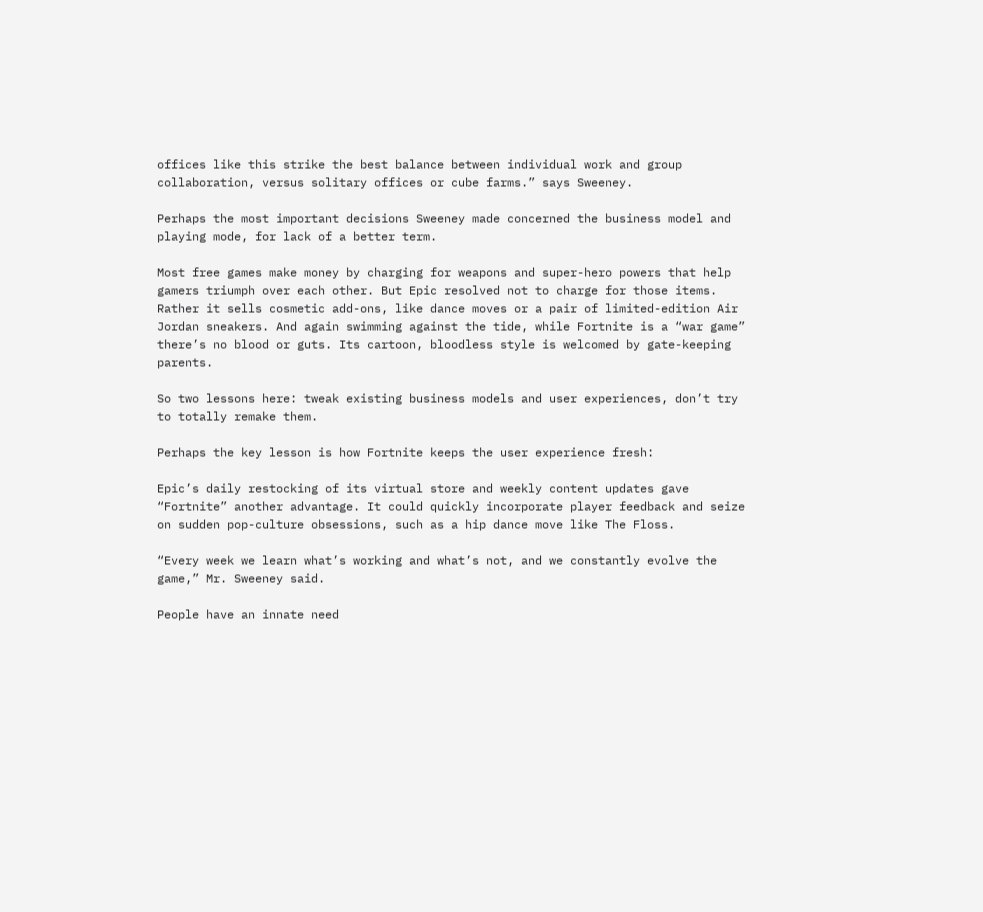offices like this strike the best balance between individual work and group collaboration, versus solitary offices or cube farms.” says Sweeney.

Perhaps the most important decisions Sweeney made concerned the business model and playing mode, for lack of a better term.

Most free games make money by charging for weapons and super-hero powers that help gamers triumph over each other. But Epic resolved not to charge for those items. Rather it sells cosmetic add-ons, like dance moves or a pair of limited-edition Air Jordan sneakers. And again swimming against the tide, while Fortnite is a “war game” there’s no blood or guts. Its cartoon, bloodless style is welcomed by gate-keeping parents.

So two lessons here: tweak existing business models and user experiences, don’t try to totally remake them.

Perhaps the key lesson is how Fortnite keeps the user experience fresh:

Epic’s daily restocking of its virtual store and weekly content updates gave “Fortnite” another advantage. It could quickly incorporate player feedback and seize on sudden pop-culture obsessions, such as a hip dance move like The Floss.

“Every week we learn what’s working and what’s not, and we constantly evolve the game,” Mr. Sweeney said.

People have an innate need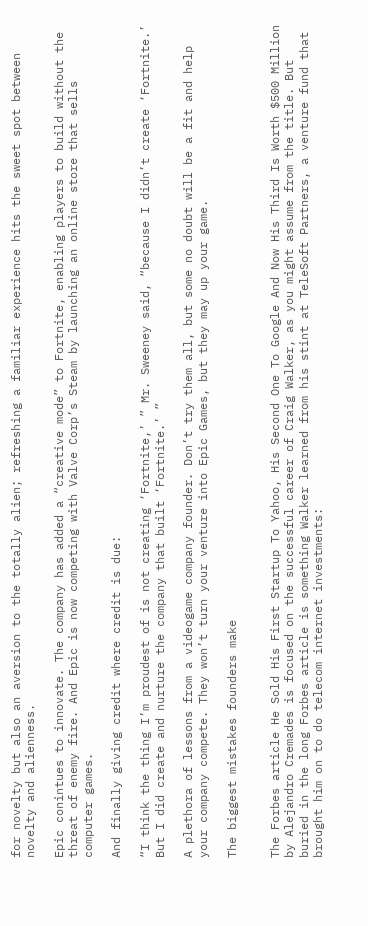for novelty but also an aversion to the totally alien; refreshing a familiar experience hits the sweet spot between novelty and alienness.

Epic conintues to innovate. The company has added a “creative mode” to Fortnite, enabling players to build without the threat of enemy fire. And Epic is now competing with Valve Corp’s Steam by launching an online store that sells computer games.

And finally giving credit where credit is due:

“I think the thing I’m proudest of is not creating ‘Fortnite,’ ” Mr. Sweeney said, “because I didn’t create ‘Fortnite.’ But I did create and nurture the company that built ‘Fortnite.’ ”

A plethora of lessons from a videogame company founder. Don’t try them all, but some no doubt will be a fit and help your company compete. They won’t turn your venture into Epic Games, but they may up your game.

The biggest mistakes founders make


The Forbes article He Sold His First Startup To Yahoo, His Second One To Google And Now His Third Is Worth $500 Million by Alejandro Cremades is focused on the successful career of Craig Walker, as you might assume from the title. But buried in the long Forbes article is something Walker learned from his stint at TeleSoft Partners, a venture fund that brought him on to do telecom internet investments: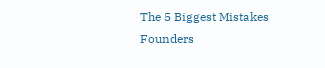The 5 Biggest Mistakes Founders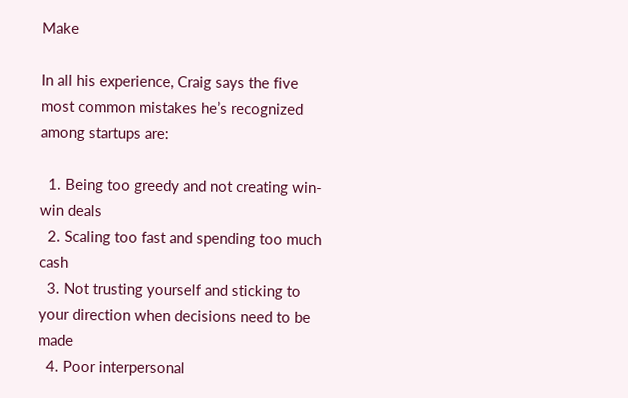Make

In all his experience, Craig says the five most common mistakes he’s recognized among startups are:

  1. Being too greedy and not creating win-win deals
  2. Scaling too fast and spending too much cash
  3. Not trusting yourself and sticking to your direction when decisions need to be made
  4. Poor interpersonal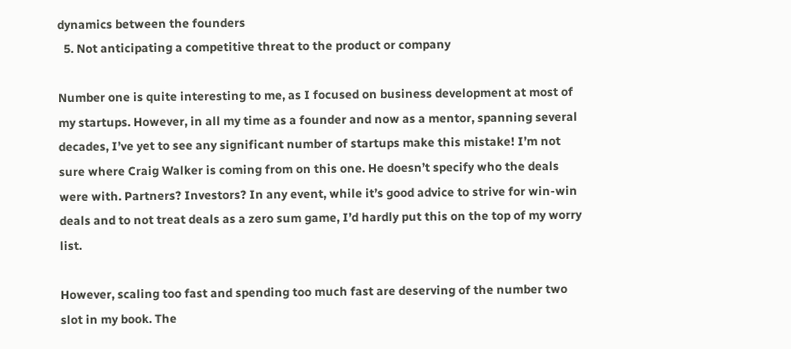dynamics between the founders
  5. Not anticipating a competitive threat to the product or company

Number one is quite interesting to me, as I focused on business development at most of my startups. However, in all my time as a founder and now as a mentor, spanning several decades, I’ve yet to see any significant number of startups make this mistake! I’m not sure where Craig Walker is coming from on this one. He doesn’t specify who the deals were with. Partners? Investors? In any event, while it’s good advice to strive for win-win deals and to not treat deals as a zero sum game, I’d hardly put this on the top of my worry list.

However, scaling too fast and spending too much fast are deserving of the number two slot in my book. The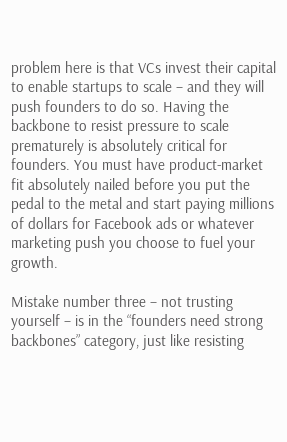problem here is that VCs invest their capital to enable startups to scale – and they will push founders to do so. Having the backbone to resist pressure to scale prematurely is absolutely critical for founders. You must have product-market fit absolutely nailed before you put the pedal to the metal and start paying millions of dollars for Facebook ads or whatever marketing push you choose to fuel your growth.

Mistake number three – not trusting yourself – is in the “founders need strong backbones” category, just like resisting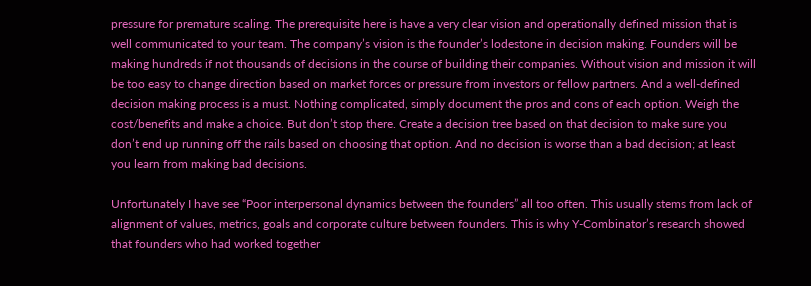pressure for premature scaling. The prerequisite here is have a very clear vision and operationally defined mission that is well communicated to your team. The company’s vision is the founder’s lodestone in decision making. Founders will be making hundreds if not thousands of decisions in the course of building their companies. Without vision and mission it will be too easy to change direction based on market forces or pressure from investors or fellow partners. And a well-defined decision making process is a must. Nothing complicated, simply document the pros and cons of each option. Weigh the cost/benefits and make a choice. But don’t stop there. Create a decision tree based on that decision to make sure you don’t end up running off the rails based on choosing that option. And no decision is worse than a bad decision; at least you learn from making bad decisions.

Unfortunately I have see “Poor interpersonal dynamics between the founders” all too often. This usually stems from lack of alignment of values, metrics, goals and corporate culture between founders. This is why Y-Combinator’s research showed that founders who had worked together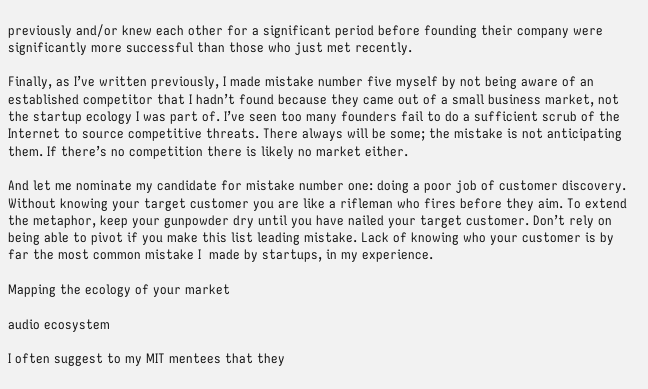previously and/or knew each other for a significant period before founding their company were significantly more successful than those who just met recently.

Finally, as I’ve written previously, I made mistake number five myself by not being aware of an established competitor that I hadn’t found because they came out of a small business market, not the startup ecology I was part of. I’ve seen too many founders fail to do a sufficient scrub of the Internet to source competitive threats. There always will be some; the mistake is not anticipating them. If there’s no competition there is likely no market either.

And let me nominate my candidate for mistake number one: doing a poor job of customer discovery. Without knowing your target customer you are like a rifleman who fires before they aim. To extend the metaphor, keep your gunpowder dry until you have nailed your target customer. Don’t rely on being able to pivot if you make this list leading mistake. Lack of knowing who your customer is by far the most common mistake I  made by startups, in my experience.

Mapping the ecology of your market

audio ecosystem

I often suggest to my MIT mentees that they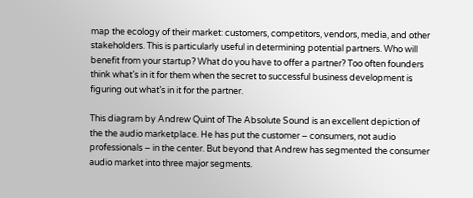map the ecology of their market: customers, competitors, vendors, media, and other stakeholders. This is particularly useful in determining potential partners. Who will benefit from your startup? What do you have to offer a partner? Too often founders think what’s in it for them when the secret to successful business development is figuring out what’s in it for the partner.

This diagram by Andrew Quint of The Absolute Sound is an excellent depiction of the the audio marketplace. He has put the customer – consumers, not audio professionals – in the center. But beyond that Andrew has segmented the consumer audio market into three major segments.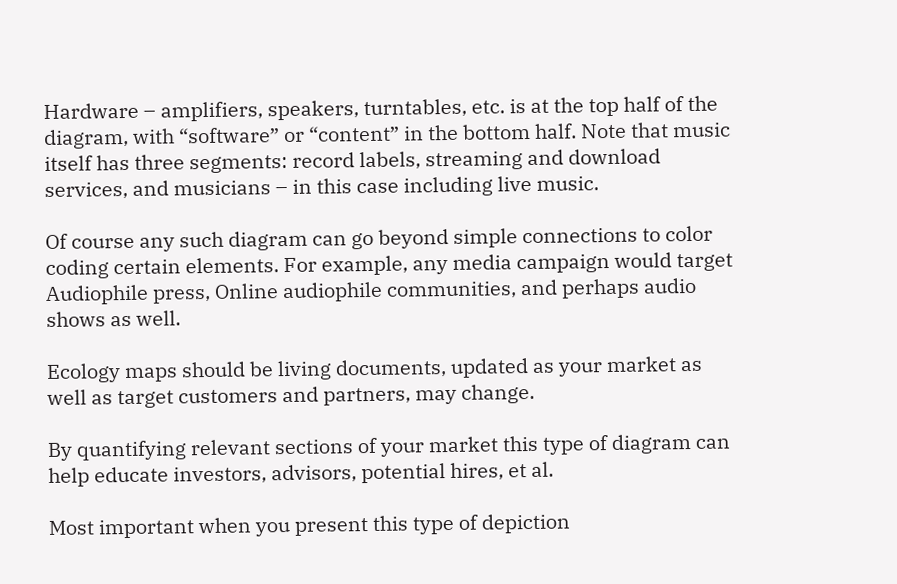Hardware – amplifiers, speakers, turntables, etc. is at the top half of the diagram, with “software” or “content” in the bottom half. Note that music itself has three segments: record labels, streaming and download services, and musicians – in this case including live music.

Of course any such diagram can go beyond simple connections to color coding certain elements. For example, any media campaign would target Audiophile press, Online audiophile communities, and perhaps audio shows as well.

Ecology maps should be living documents, updated as your market as well as target customers and partners, may change.

By quantifying relevant sections of your market this type of diagram can help educate investors, advisors, potential hires, et al.

Most important when you present this type of depiction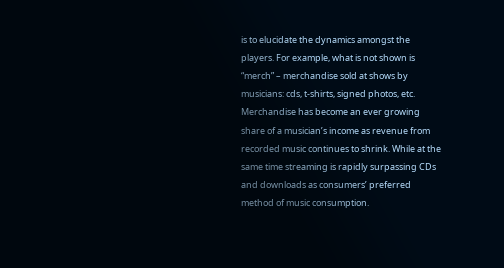is to elucidate the dynamics amongst the players. For example, what is not shown is “merch” – merchandise sold at shows by musicians: cds, t-shirts, signed photos, etc. Merchandise has become an ever growing share of a musician’s income as revenue from recorded music continues to shrink. While at the same time streaming is rapidly surpassing CDs and downloads as consumers’ preferred method of music consumption.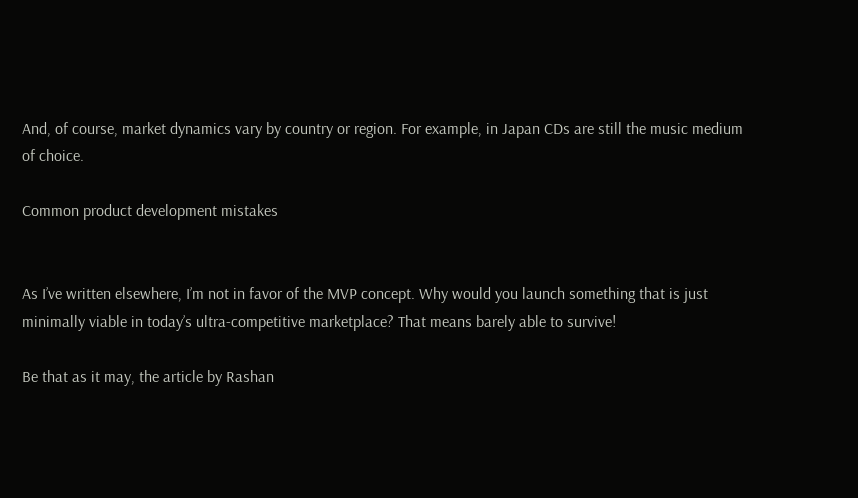And, of course, market dynamics vary by country or region. For example, in Japan CDs are still the music medium of choice.

Common product development mistakes


As I’ve written elsewhere, I’m not in favor of the MVP concept. Why would you launch something that is just minimally viable in today’s ultra-competitive marketplace? That means barely able to survive!

Be that as it may, the article by Rashan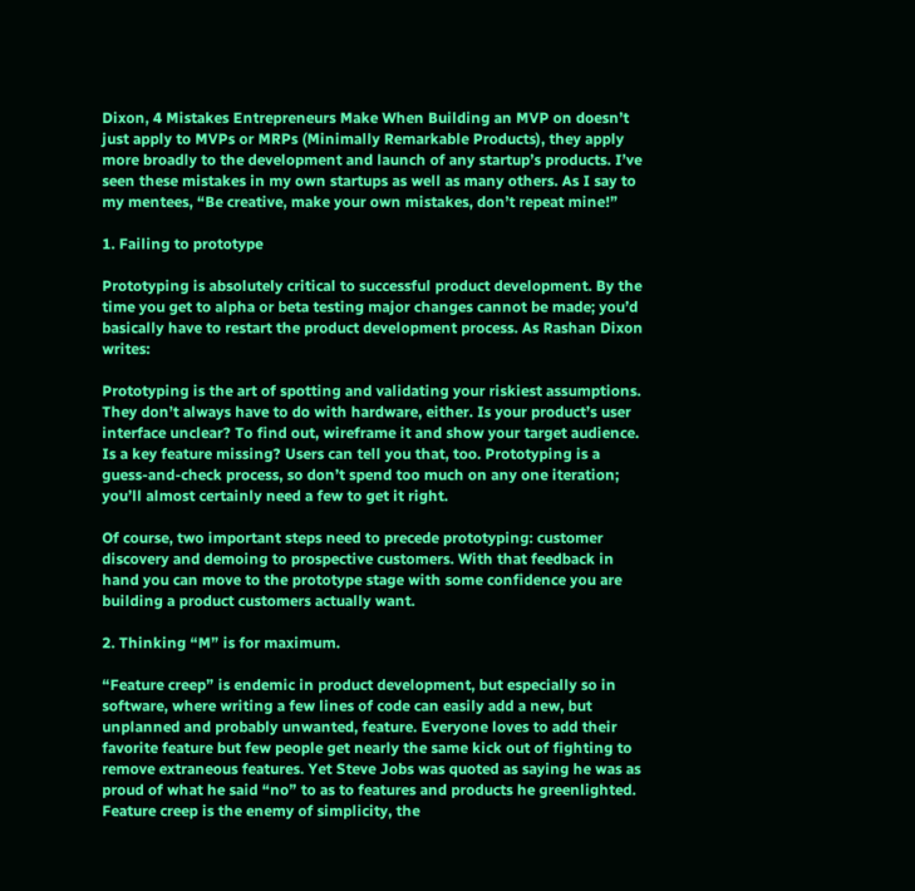Dixon, 4 Mistakes Entrepreneurs Make When Building an MVP on doesn’t just apply to MVPs or MRPs (Minimally Remarkable Products), they apply more broadly to the development and launch of any startup’s products. I’ve seen these mistakes in my own startups as well as many others. As I say to my mentees, “Be creative, make your own mistakes, don’t repeat mine!”

1. Failing to prototype

Prototyping is absolutely critical to successful product development. By the time you get to alpha or beta testing major changes cannot be made; you’d basically have to restart the product development process. As Rashan Dixon writes:

Prototyping is the art of spotting and validating your riskiest assumptions. They don’t always have to do with hardware, either. Is your product’s user interface unclear? To find out, wireframe it and show your target audience. Is a key feature missing? Users can tell you that, too. Prototyping is a guess-and-check process, so don’t spend too much on any one iteration; you’ll almost certainly need a few to get it right.

Of course, two important steps need to precede prototyping: customer discovery and demoing to prospective customers. With that feedback in hand you can move to the prototype stage with some confidence you are building a product customers actually want.

2. Thinking “M” is for maximum.

“Feature creep” is endemic in product development, but especially so in software, where writing a few lines of code can easily add a new, but unplanned and probably unwanted, feature. Everyone loves to add their favorite feature but few people get nearly the same kick out of fighting to remove extraneous features. Yet Steve Jobs was quoted as saying he was as proud of what he said “no” to as to features and products he greenlighted. Feature creep is the enemy of simplicity, the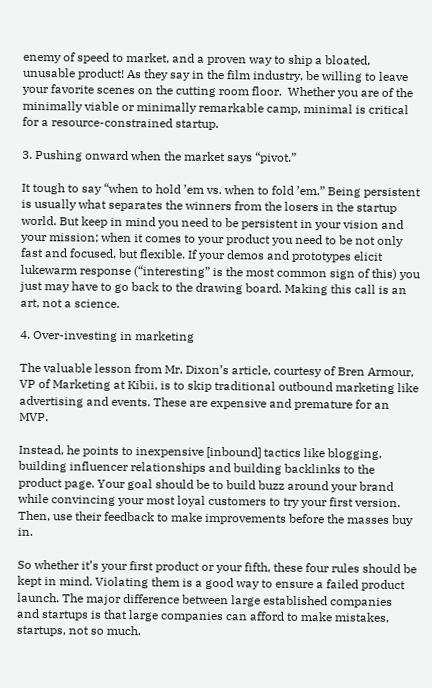enemy of speed to market, and a proven way to ship a bloated, unusable product! As they say in the film industry, be willing to leave your favorite scenes on the cutting room floor.  Whether you are of the minimally viable or minimally remarkable camp, minimal is critical for a resource-constrained startup.

3. Pushing onward when the market says “pivot.”

It tough to say “when to hold ’em vs. when to fold ’em.” Being persistent is usually what separates the winners from the losers in the startup world. But keep in mind you need to be persistent in your vision and your mission; when it comes to your product you need to be not only fast and focused, but flexible. If your demos and prototypes elicit lukewarm response (“interesting” is the most common sign of this) you just may have to go back to the drawing board. Making this call is an art, not a science.

4. Over-investing in marketing

The valuable lesson from Mr. Dixon’s article, courtesy of Bren Armour, VP of Marketing at Kibii, is to skip traditional outbound marketing like advertising and events. These are expensive and premature for an MVP.

Instead, he points to inexpensive [inbound] tactics like blogging, building influencer relationships and building backlinks to the product page. Your goal should be to build buzz around your brand while convincing your most loyal customers to try your first version. Then, use their feedback to make improvements before the masses buy in.

So whether it’s your first product or your fifth, these four rules should be kept in mind. Violating them is a good way to ensure a failed product launch. The major difference between large established companies and startups is that large companies can afford to make mistakes, startups, not so much.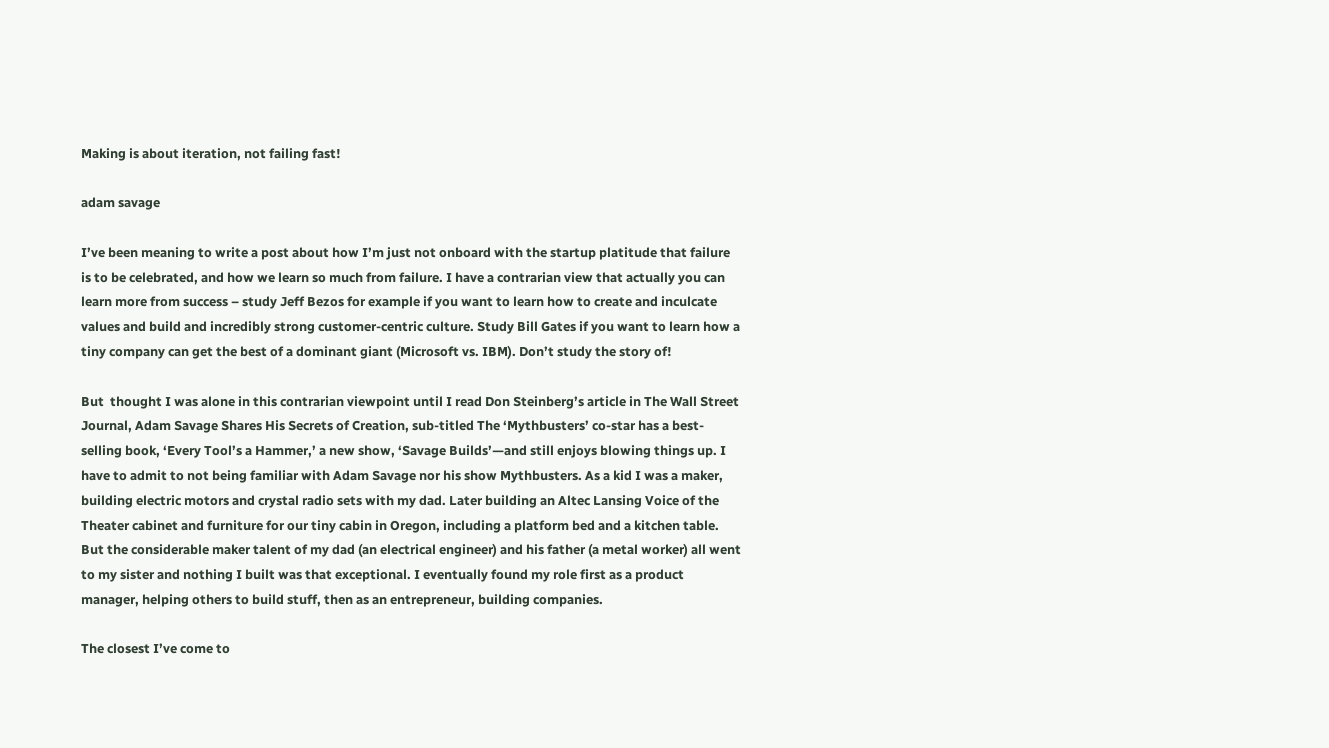Making is about iteration, not failing fast!

adam savage

I’ve been meaning to write a post about how I’m just not onboard with the startup platitude that failure is to be celebrated, and how we learn so much from failure. I have a contrarian view that actually you can learn more from success – study Jeff Bezos for example if you want to learn how to create and inculcate values and build and incredibly strong customer-centric culture. Study Bill Gates if you want to learn how a tiny company can get the best of a dominant giant (Microsoft vs. IBM). Don’t study the story of!

But  thought I was alone in this contrarian viewpoint until I read Don Steinberg’s article in The Wall Street Journal, Adam Savage Shares His Secrets of Creation, sub-titled The ‘Mythbusters’ co-star has a best-selling book, ‘Every Tool’s a Hammer,’ a new show, ‘Savage Builds’—and still enjoys blowing things up. I have to admit to not being familiar with Adam Savage nor his show Mythbusters. As a kid I was a maker, building electric motors and crystal radio sets with my dad. Later building an Altec Lansing Voice of the Theater cabinet and furniture for our tiny cabin in Oregon, including a platform bed and a kitchen table. But the considerable maker talent of my dad (an electrical engineer) and his father (a metal worker) all went to my sister and nothing I built was that exceptional. I eventually found my role first as a product manager, helping others to build stuff, then as an entrepreneur, building companies.

The closest I’ve come to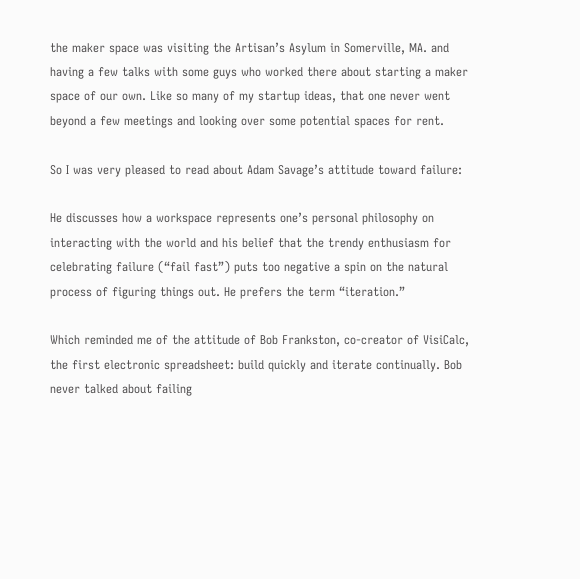the maker space was visiting the Artisan’s Asylum in Somerville, MA. and having a few talks with some guys who worked there about starting a maker space of our own. Like so many of my startup ideas, that one never went beyond a few meetings and looking over some potential spaces for rent.

So I was very pleased to read about Adam Savage’s attitude toward failure:

He discusses how a workspace represents one’s personal philosophy on interacting with the world and his belief that the trendy enthusiasm for celebrating failure (“fail fast”) puts too negative a spin on the natural process of figuring things out. He prefers the term “iteration.”

Which reminded me of the attitude of Bob Frankston, co-creator of VisiCalc, the first electronic spreadsheet: build quickly and iterate continually. Bob never talked about failing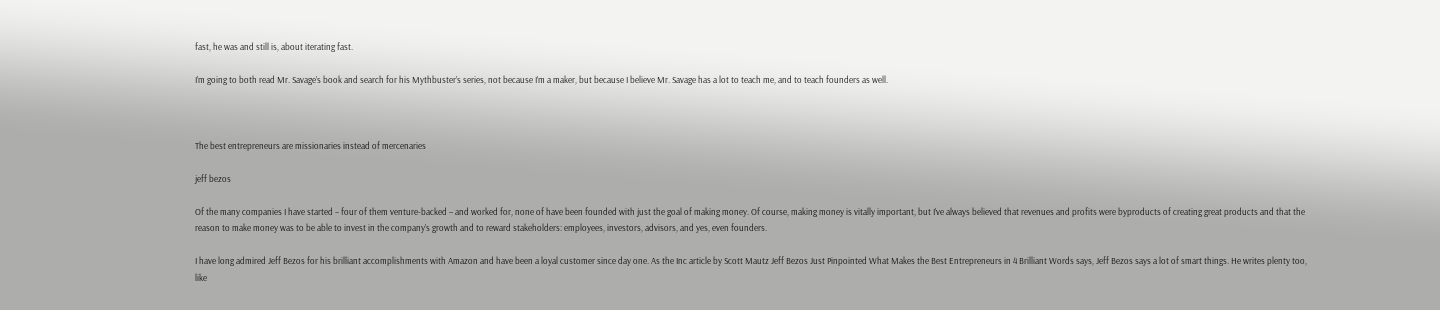fast, he was and still is, about iterating fast.

I’m going to both read Mr. Savage’s book and search for his Mythbuster’s series, not because I’m a maker, but because I believe Mr. Savage has a lot to teach me, and to teach founders as well.



The best entrepreneurs are missionaries instead of mercenaries

jeff bezos

Of the many companies I have started – four of them venture-backed – and worked for, none of have been founded with just the goal of making money. Of course, making money is vitally important, but I’ve always believed that revenues and profits were byproducts of creating great products and that the reason to make money was to be able to invest in the company’s growth and to reward stakeholders: employees, investors, advisors, and yes, even founders.

I have long admired Jeff Bezos for his brilliant accomplishments with Amazon and have been a loyal customer since day one. As the Inc article by Scott Mautz Jeff Bezos Just Pinpointed What Makes the Best Entrepreneurs in 4 Brilliant Words says, Jeff Bezos says a lot of smart things. He writes plenty too, like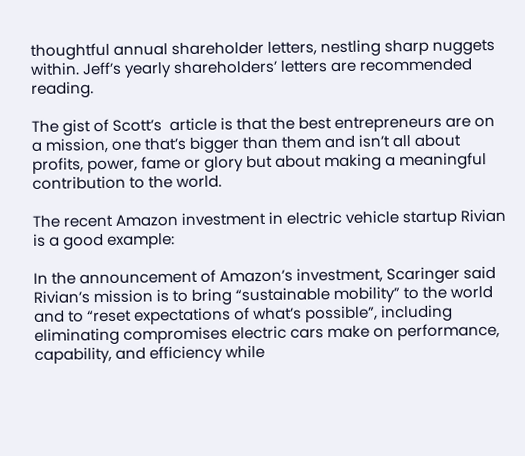thoughtful annual shareholder letters, nestling sharp nuggets within. Jeff’s yearly shareholders’ letters are recommended reading.

The gist of Scott’s  article is that the best entrepreneurs are on a mission, one that’s bigger than them and isn’t all about profits, power, fame or glory but about making a meaningful contribution to the world.

The recent Amazon investment in electric vehicle startup Rivian is a good example:

In the announcement of Amazon’s investment, Scaringer said Rivian’s mission is to bring “sustainable mobility” to the world and to “reset expectations of what’s possible”, including eliminating compromises electric cars make on performance, capability, and efficiency while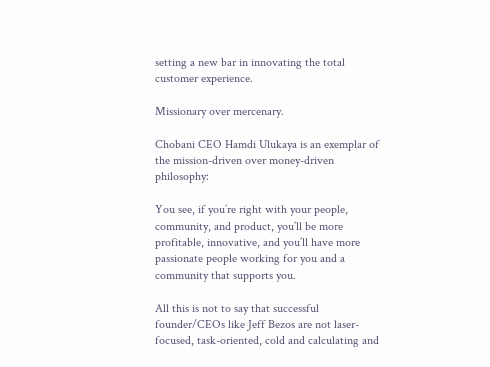setting a new bar in innovating the total customer experience.

Missionary over mercenary.

Chobani CEO Hamdi Ulukaya is an exemplar of the mission-driven over money-driven philosophy:

You see, if you’re right with your people, community, and product, you’ll be more profitable, innovative, and you’ll have more passionate people working for you and a community that supports you.

All this is not to say that successful founder/CEOs like Jeff Bezos are not laser-focused, task-oriented, cold and calculating and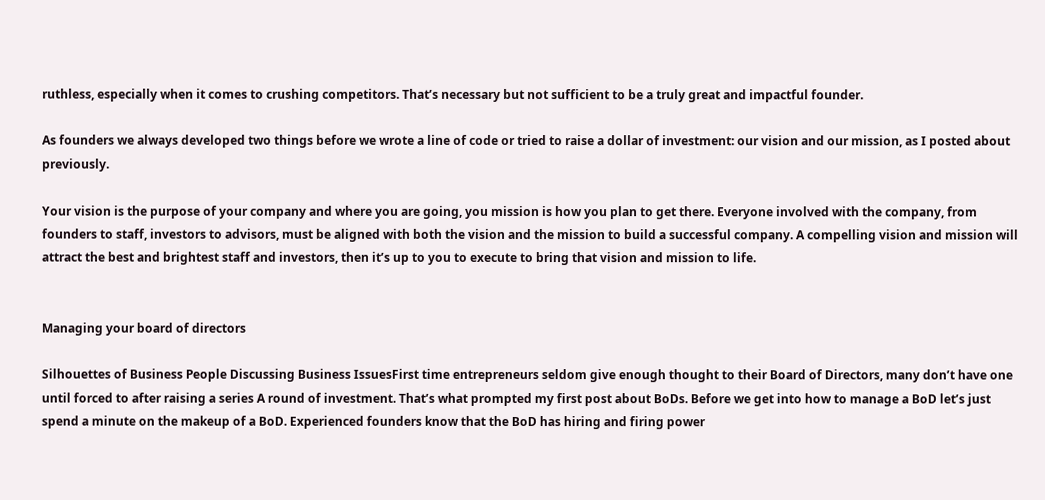ruthless, especially when it comes to crushing competitors. That’s necessary but not sufficient to be a truly great and impactful founder.

As founders we always developed two things before we wrote a line of code or tried to raise a dollar of investment: our vision and our mission, as I posted about previously.

Your vision is the purpose of your company and where you are going, you mission is how you plan to get there. Everyone involved with the company, from founders to staff, investors to advisors, must be aligned with both the vision and the mission to build a successful company. A compelling vision and mission will attract the best and brightest staff and investors, then it’s up to you to execute to bring that vision and mission to life.


Managing your board of directors

Silhouettes of Business People Discussing Business IssuesFirst time entrepreneurs seldom give enough thought to their Board of Directors, many don’t have one until forced to after raising a series A round of investment. That’s what prompted my first post about BoDs. Before we get into how to manage a BoD let’s just spend a minute on the makeup of a BoD. Experienced founders know that the BoD has hiring and firing power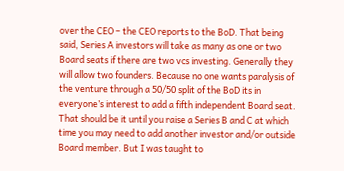over the CEO – the CEO reports to the BoD. That being said, Series A investors will take as many as one or two Board seats if there are two vcs investing. Generally they will allow two founders. Because no one wants paralysis of the venture through a 50/50 split of the BoD its in everyone’s interest to add a fifth independent Board seat. That should be it until you raise a Series B and C at which time you may need to add another investor and/or outside Board member. But I was taught to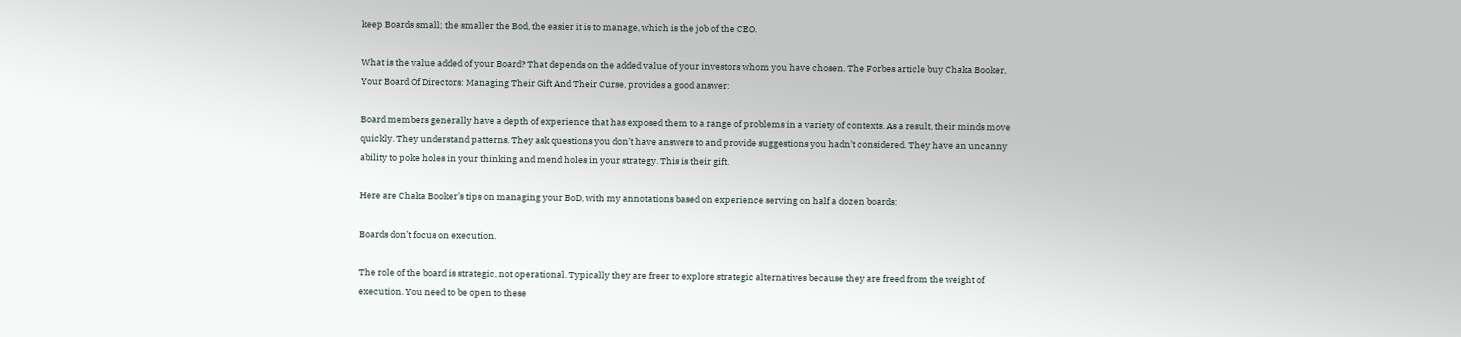keep Boards small; the smaller the Bod, the easier it is to manage, which is the job of the CEO.

What is the value added of your Board? That depends on the added value of your investors whom you have chosen. The Forbes article buy Chaka Booker, Your Board Of Directors: Managing Their Gift And Their Curse, provides a good answer:

Board members generally have a depth of experience that has exposed them to a range of problems in a variety of contexts. As a result, their minds move quickly. They understand patterns. They ask questions you don’t have answers to and provide suggestions you hadn’t considered. They have an uncanny ability to poke holes in your thinking and mend holes in your strategy. This is their gift.

Here are Chaka Booker’s tips on managing your BoD, with my annotations based on experience serving on half a dozen boards:

Boards don’t focus on execution.

The role of the board is strategic, not operational. Typically they are freer to explore strategic alternatives because they are freed from the weight of execution. You need to be open to these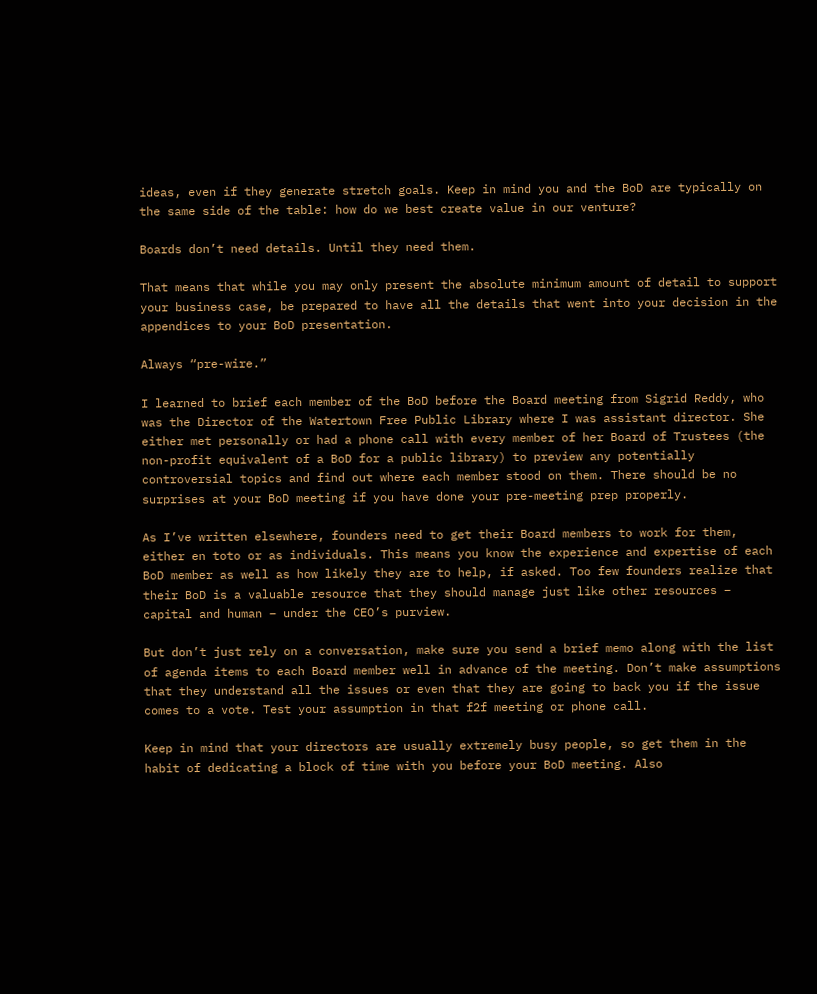ideas, even if they generate stretch goals. Keep in mind you and the BoD are typically on the same side of the table: how do we best create value in our venture?

Boards don’t need details. Until they need them.

That means that while you may only present the absolute minimum amount of detail to support your business case, be prepared to have all the details that went into your decision in the appendices to your BoD presentation.

Always “pre-wire.”

I learned to brief each member of the BoD before the Board meeting from Sigrid Reddy, who was the Director of the Watertown Free Public Library where I was assistant director. She either met personally or had a phone call with every member of her Board of Trustees (the non-profit equivalent of a BoD for a public library) to preview any potentially controversial topics and find out where each member stood on them. There should be no surprises at your BoD meeting if you have done your pre-meeting prep properly.

As I’ve written elsewhere, founders need to get their Board members to work for them, either en toto or as individuals. This means you know the experience and expertise of each BoD member as well as how likely they are to help, if asked. Too few founders realize that their BoD is a valuable resource that they should manage just like other resources – capital and human – under the CEO’s purview.

But don’t just rely on a conversation, make sure you send a brief memo along with the list of agenda items to each Board member well in advance of the meeting. Don’t make assumptions that they understand all the issues or even that they are going to back you if the issue comes to a vote. Test your assumption in that f2f meeting or phone call.

Keep in mind that your directors are usually extremely busy people, so get them in the habit of dedicating a block of time with you before your BoD meeting. Also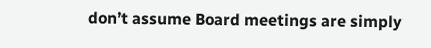don’t assume Board meetings are simply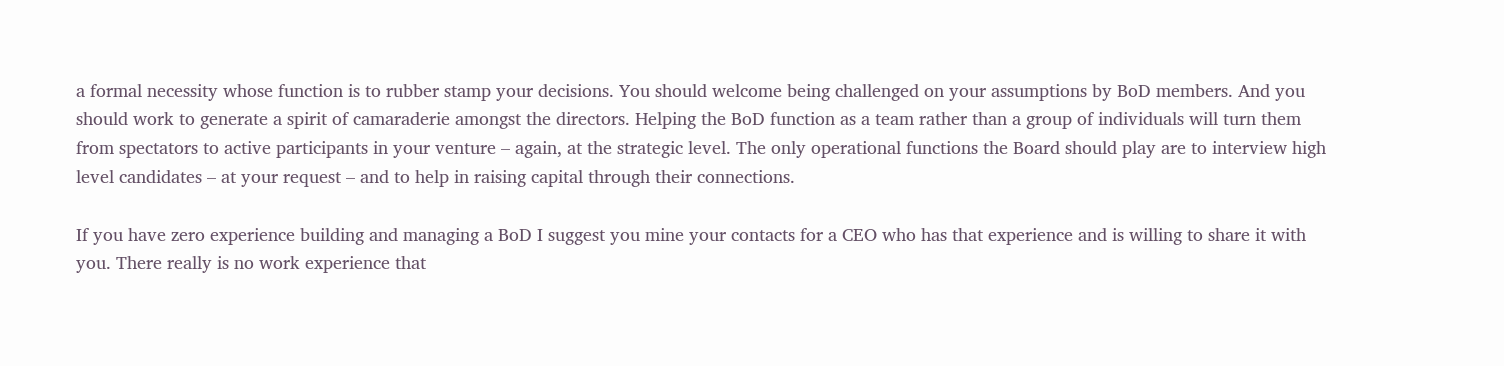a formal necessity whose function is to rubber stamp your decisions. You should welcome being challenged on your assumptions by BoD members. And you should work to generate a spirit of camaraderie amongst the directors. Helping the BoD function as a team rather than a group of individuals will turn them from spectators to active participants in your venture – again, at the strategic level. The only operational functions the Board should play are to interview high level candidates – at your request – and to help in raising capital through their connections.

If you have zero experience building and managing a BoD I suggest you mine your contacts for a CEO who has that experience and is willing to share it with you. There really is no work experience that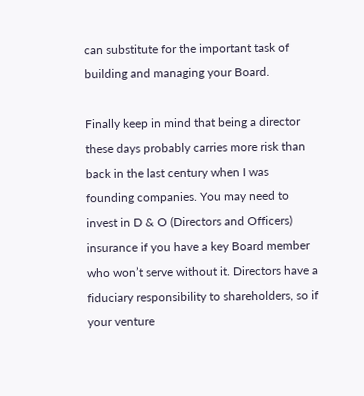can substitute for the important task of building and managing your Board.

Finally keep in mind that being a director these days probably carries more risk than back in the last century when I was founding companies. You may need to invest in D & O (Directors and Officers) insurance if you have a key Board member who won’t serve without it. Directors have a fiduciary responsibility to shareholders, so if your venture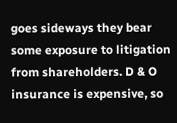goes sideways they bear some exposure to litigation from shareholders. D & O insurance is expensive, so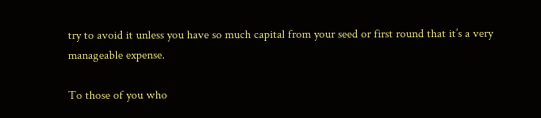try to avoid it unless you have so much capital from your seed or first round that it’s a very manageable expense.

To those of you who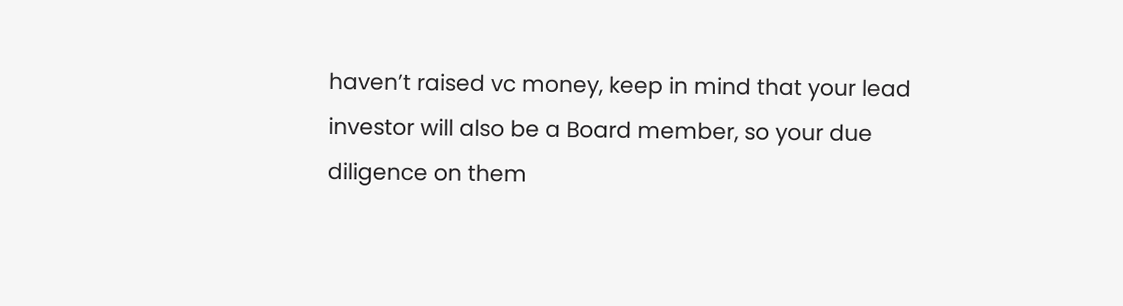haven’t raised vc money, keep in mind that your lead investor will also be a Board member, so your due diligence on them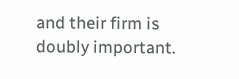and their firm is doubly important.